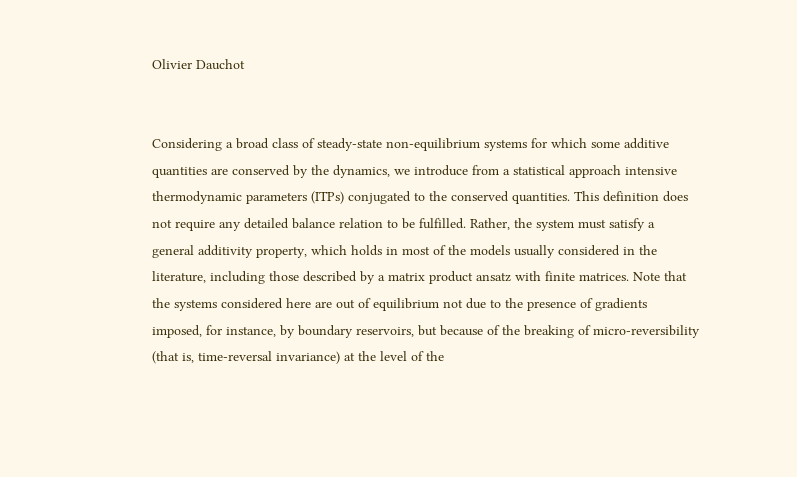Olivier Dauchot


Considering a broad class of steady-state non-equilibrium systems for which some additive quantities are conserved by the dynamics, we introduce from a statistical approach intensive thermodynamic parameters (ITPs) conjugated to the conserved quantities. This definition does not require any detailed balance relation to be fulfilled. Rather, the system must satisfy a general additivity property, which holds in most of the models usually considered in the literature, including those described by a matrix product ansatz with finite matrices. Note that the systems considered here are out of equilibrium not due to the presence of gradients imposed, for instance, by boundary reservoirs, but because of the breaking of micro-reversibility (that is, time-reversal invariance) at the level of the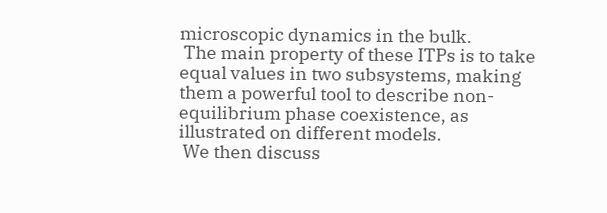microscopic dynamics in the bulk.
 The main property of these ITPs is to take equal values in two subsystems, making them a powerful tool to describe non-equilibrium phase coexistence, as illustrated on different models.
 We then discuss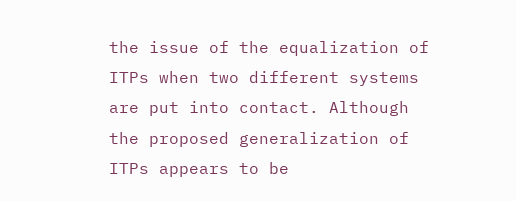the issue of the equalization of ITPs when two different systems are put into contact. Although the proposed generalization of ITPs appears to be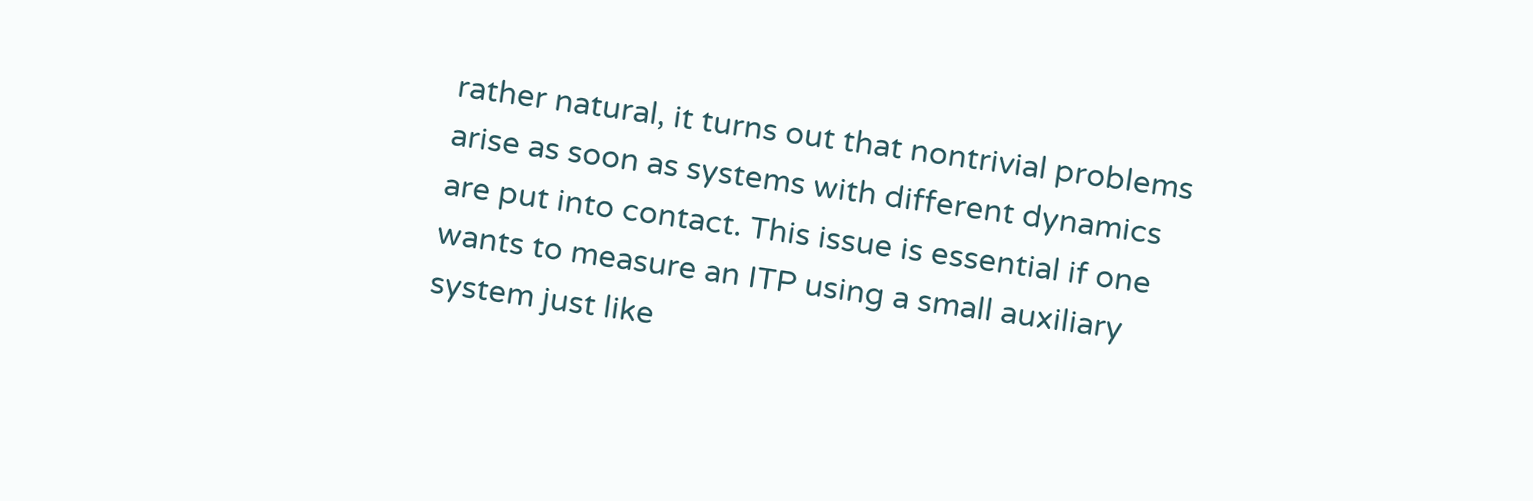rather natural, it turns out that nontrivial problems arise as soon as systems with different dynamics are put into contact. This issue is essential if one wants to measure an ITP using a small auxiliary system just like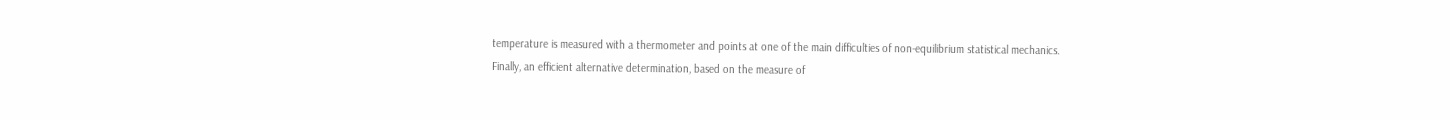temperature is measured with a thermometer and points at one of the main difficulties of non-equilibrium statistical mechanics.
Finally, an efficient alternative determination, based on the measure of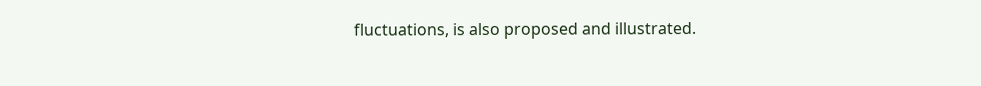fluctuations, is also proposed and illustrated.